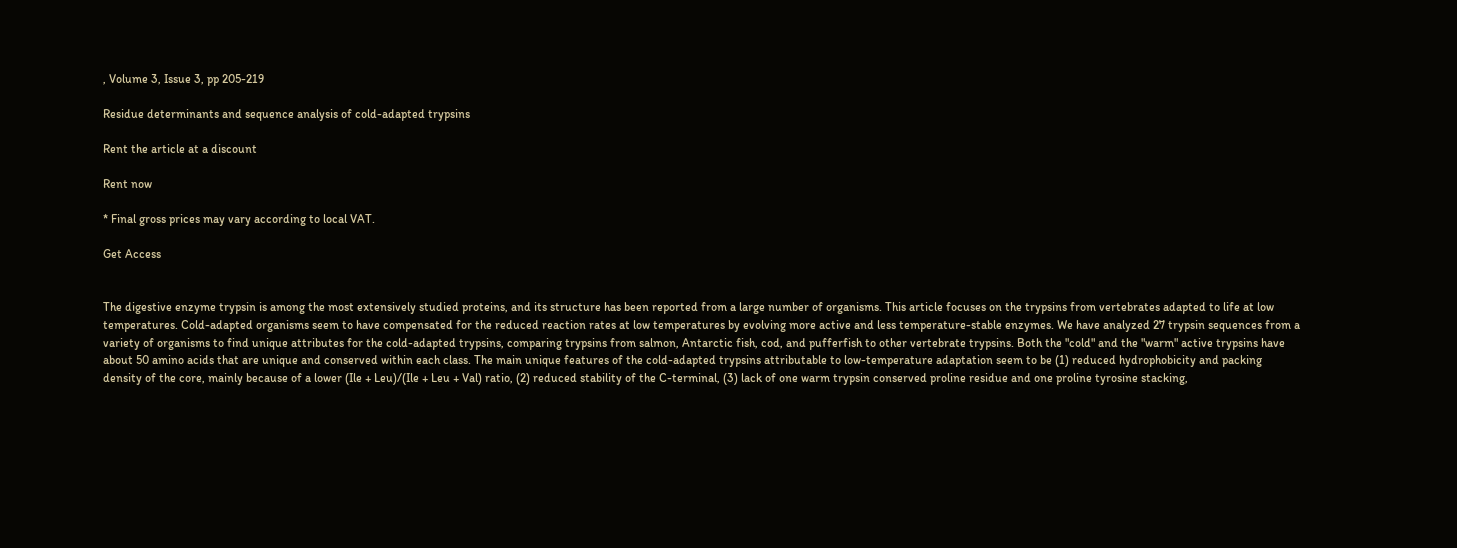, Volume 3, Issue 3, pp 205-219

Residue determinants and sequence analysis of cold-adapted trypsins

Rent the article at a discount

Rent now

* Final gross prices may vary according to local VAT.

Get Access


The digestive enzyme trypsin is among the most extensively studied proteins, and its structure has been reported from a large number of organisms. This article focuses on the trypsins from vertebrates adapted to life at low temperatures. Cold-adapted organisms seem to have compensated for the reduced reaction rates at low temperatures by evolving more active and less temperature-stable enzymes. We have analyzed 27 trypsin sequences from a variety of organisms to find unique attributes for the cold-adapted trypsins, comparing trypsins from salmon, Antarctic fish, cod, and pufferfish to other vertebrate trypsins. Both the "cold" and the "warm" active trypsins have about 50 amino acids that are unique and conserved within each class. The main unique features of the cold-adapted trypsins attributable to low-temperature adaptation seem to be (1) reduced hydrophobicity and packing density of the core, mainly because of a lower (Ile + Leu)/(Ile + Leu + Val) ratio, (2) reduced stability of the C-terminal, (3) lack of one warm trypsin conserved proline residue and one proline tyrosine stacking,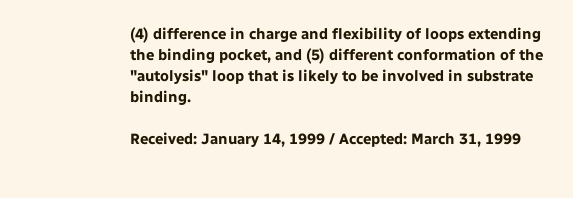(4) difference in charge and flexibility of loops extending the binding pocket, and (5) different conformation of the "autolysis" loop that is likely to be involved in substrate binding.

Received: January 14, 1999 / Accepted: March 31, 1999